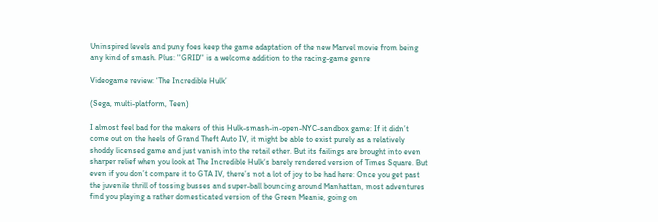Uninspired levels and puny foes keep the game adaptation of the new Marvel movie from being any kind of smash. Plus: ''GRID'' is a welcome addition to the racing-game genre

Videogame review: ‘The Incredible Hulk’

(Sega, multi-platform, Teen)

I almost feel bad for the makers of this Hulk-smash-in-open-NYC-sandbox game: If it didn’t come out on the heels of Grand Theft Auto IV, it might be able to exist purely as a relatively shoddy licensed game and just vanish into the retail ether. But its failings are brought into even sharper relief when you look at The Incredible Hulk‘s barely rendered version of Times Square. But even if you don’t compare it to GTA IV, there’s not a lot of joy to be had here: Once you get past the juvenile thrill of tossing busses and super-ball bouncing around Manhattan, most adventures find you playing a rather domesticated version of the Green Meanie, going on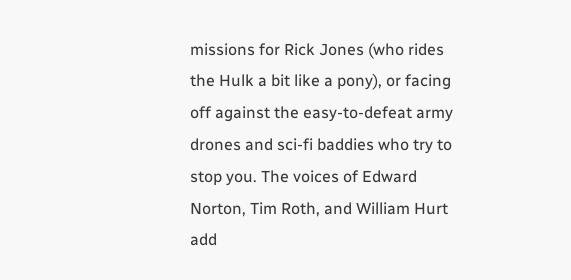missions for Rick Jones (who rides the Hulk a bit like a pony), or facing off against the easy-to-defeat army drones and sci-fi baddies who try to stop you. The voices of Edward Norton, Tim Roth, and William Hurt add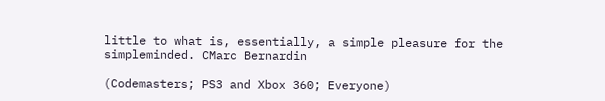little to what is, essentially, a simple pleasure for the simpleminded. CMarc Bernardin

(Codemasters; PS3 and Xbox 360; Everyone)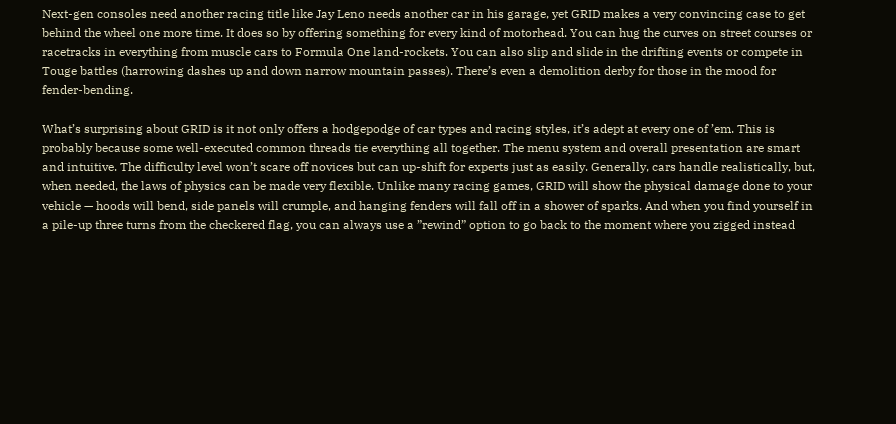Next-gen consoles need another racing title like Jay Leno needs another car in his garage, yet GRID makes a very convincing case to get behind the wheel one more time. It does so by offering something for every kind of motorhead. You can hug the curves on street courses or racetracks in everything from muscle cars to Formula One land-rockets. You can also slip and slide in the drifting events or compete in Touge battles (harrowing dashes up and down narrow mountain passes). There’s even a demolition derby for those in the mood for fender-bending.

What’s surprising about GRID is it not only offers a hodgepodge of car types and racing styles, it’s adept at every one of ’em. This is probably because some well-executed common threads tie everything all together. The menu system and overall presentation are smart and intuitive. The difficulty level won’t scare off novices but can up-shift for experts just as easily. Generally, cars handle realistically, but, when needed, the laws of physics can be made very flexible. Unlike many racing games, GRID will show the physical damage done to your vehicle — hoods will bend, side panels will crumple, and hanging fenders will fall off in a shower of sparks. And when you find yourself in a pile-up three turns from the checkered flag, you can always use a ”rewind” option to go back to the moment where you zigged instead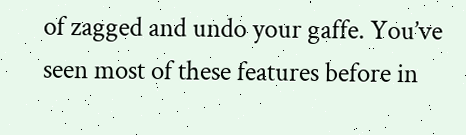of zagged and undo your gaffe. You’ve seen most of these features before in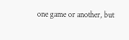one game or another, but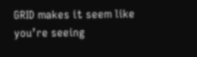GRID makes it seem like you’re seeing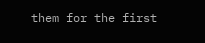them for the first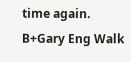time again. B+Gary Eng Walk